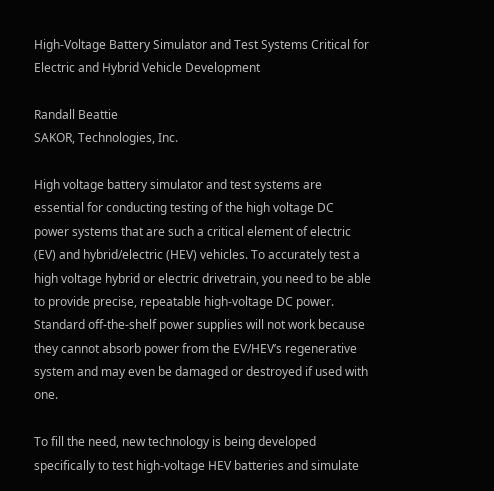High-Voltage Battery Simulator and Test Systems Critical for Electric and Hybrid Vehicle Development

Randall Beattie
SAKOR, Technologies, Inc.

High voltage battery simulator and test systems are essential for conducting testing of the high voltage DC power systems that are such a critical element of electric (EV) and hybrid/electric (HEV) vehicles. To accurately test a high voltage hybrid or electric drivetrain, you need to be able to provide precise, repeatable high-voltage DC power. Standard off-the-shelf power supplies will not work because they cannot absorb power from the EV/HEV’s regenerative system and may even be damaged or destroyed if used with one.

To fill the need, new technology is being developed specifically to test high-voltage HEV batteries and simulate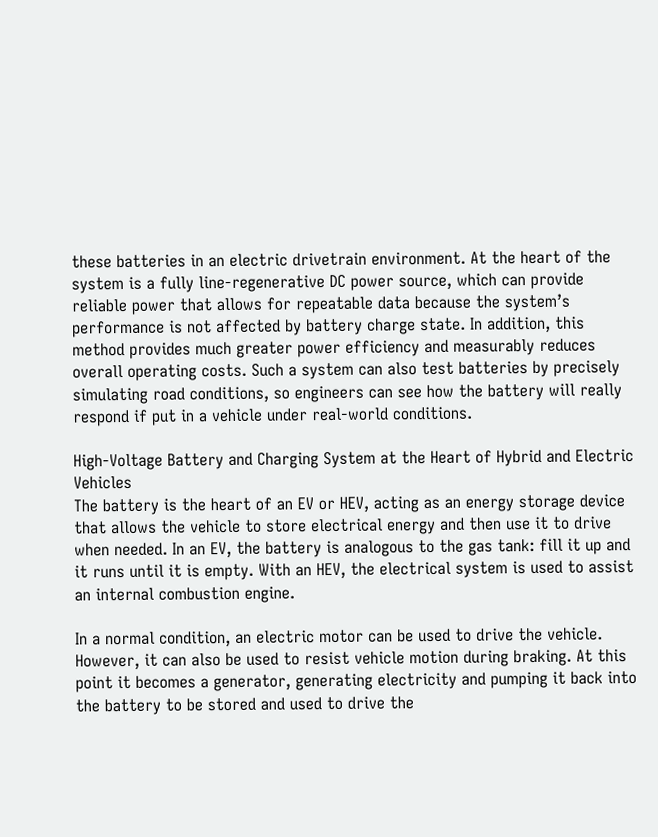these batteries in an electric drivetrain environment. At the heart of the system is a fully line-regenerative DC power source, which can provide reliable power that allows for repeatable data because the system’s performance is not affected by battery charge state. In addition, this method provides much greater power efficiency and measurably reduces overall operating costs. Such a system can also test batteries by precisely simulating road conditions, so engineers can see how the battery will really respond if put in a vehicle under real-world conditions.

High-Voltage Battery and Charging System at the Heart of Hybrid and Electric Vehicles
The battery is the heart of an EV or HEV, acting as an energy storage device that allows the vehicle to store electrical energy and then use it to drive when needed. In an EV, the battery is analogous to the gas tank: fill it up and it runs until it is empty. With an HEV, the electrical system is used to assist an internal combustion engine.

In a normal condition, an electric motor can be used to drive the vehicle. However, it can also be used to resist vehicle motion during braking. At this point it becomes a generator, generating electricity and pumping it back into the battery to be stored and used to drive the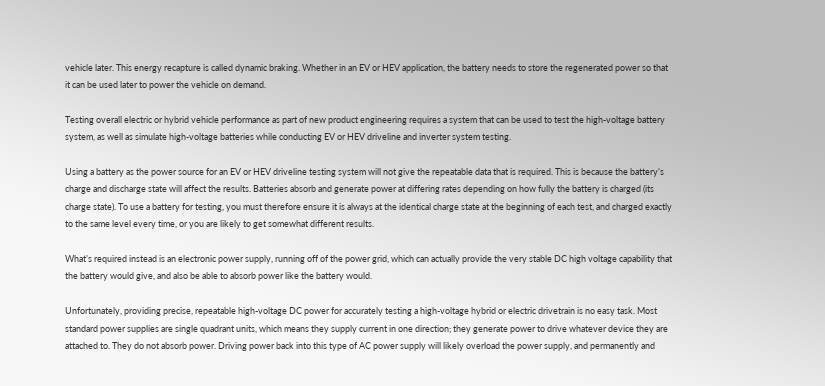vehicle later. This energy recapture is called dynamic braking. Whether in an EV or HEV application, the battery needs to store the regenerated power so that it can be used later to power the vehicle on demand.

Testing overall electric or hybrid vehicle performance as part of new product engineering requires a system that can be used to test the high-voltage battery system, as well as simulate high-voltage batteries while conducting EV or HEV driveline and inverter system testing.

Using a battery as the power source for an EV or HEV driveline testing system will not give the repeatable data that is required. This is because the battery’s charge and discharge state will affect the results. Batteries absorb and generate power at differing rates depending on how fully the battery is charged (its charge state). To use a battery for testing, you must therefore ensure it is always at the identical charge state at the beginning of each test, and charged exactly to the same level every time, or you are likely to get somewhat different results.

What’s required instead is an electronic power supply, running off of the power grid, which can actually provide the very stable DC high voltage capability that the battery would give, and also be able to absorb power like the battery would.

Unfortunately, providing precise, repeatable high-voltage DC power for accurately testing a high-voltage hybrid or electric drivetrain is no easy task. Most standard power supplies are single quadrant units, which means they supply current in one direction; they generate power to drive whatever device they are attached to. They do not absorb power. Driving power back into this type of AC power supply will likely overload the power supply, and permanently and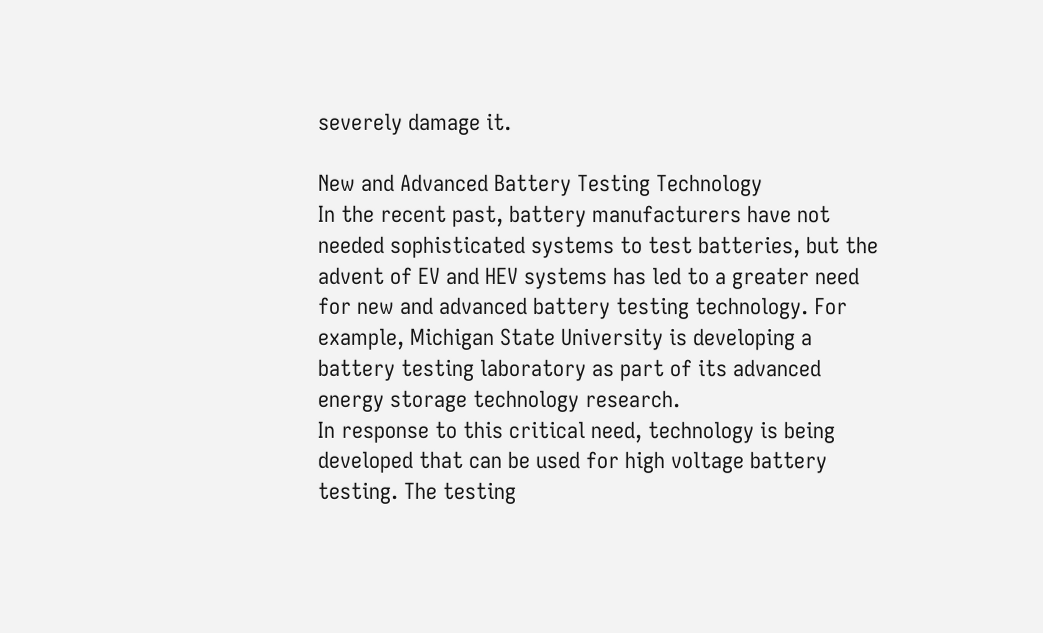severely damage it.

New and Advanced Battery Testing Technology
In the recent past, battery manufacturers have not needed sophisticated systems to test batteries, but the advent of EV and HEV systems has led to a greater need for new and advanced battery testing technology. For example, Michigan State University is developing a battery testing laboratory as part of its advanced energy storage technology research.
In response to this critical need, technology is being developed that can be used for high voltage battery testing. The testing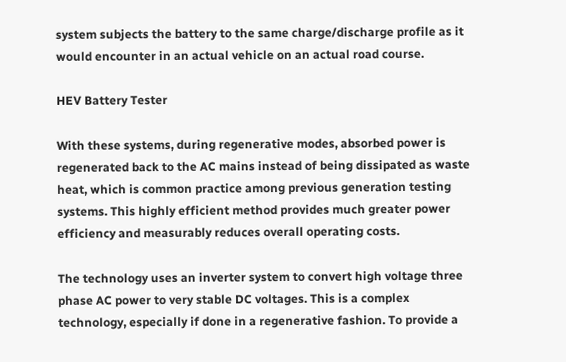system subjects the battery to the same charge/discharge profile as it would encounter in an actual vehicle on an actual road course.

HEV Battery Tester

With these systems, during regenerative modes, absorbed power is regenerated back to the AC mains instead of being dissipated as waste heat, which is common practice among previous generation testing systems. This highly efficient method provides much greater power efficiency and measurably reduces overall operating costs.

The technology uses an inverter system to convert high voltage three phase AC power to very stable DC voltages. This is a complex technology, especially if done in a regenerative fashion. To provide a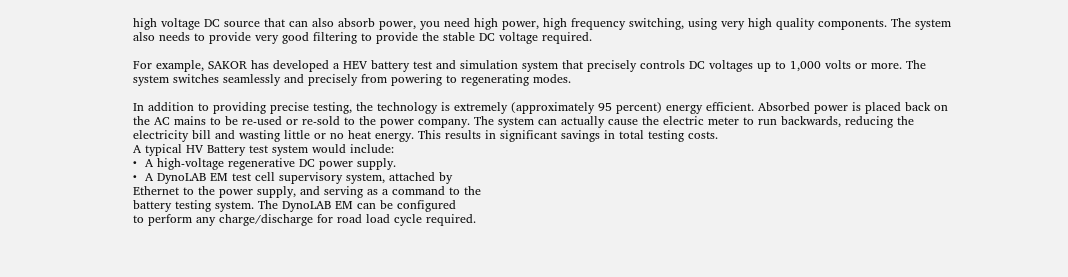high voltage DC source that can also absorb power, you need high power, high frequency switching, using very high quality components. The system also needs to provide very good filtering to provide the stable DC voltage required.

For example, SAKOR has developed a HEV battery test and simulation system that precisely controls DC voltages up to 1,000 volts or more. The system switches seamlessly and precisely from powering to regenerating modes.

In addition to providing precise testing, the technology is extremely (approximately 95 percent) energy efficient. Absorbed power is placed back on the AC mains to be re-used or re-sold to the power company. The system can actually cause the electric meter to run backwards, reducing the electricity bill and wasting little or no heat energy. This results in significant savings in total testing costs.
A typical HV Battery test system would include:
•  A high-voltage regenerative DC power supply.
•  A DynoLAB EM test cell supervisory system, attached by
Ethernet to the power supply, and serving as a command to the
battery testing system. The DynoLAB EM can be configured
to perform any charge/discharge for road load cycle required.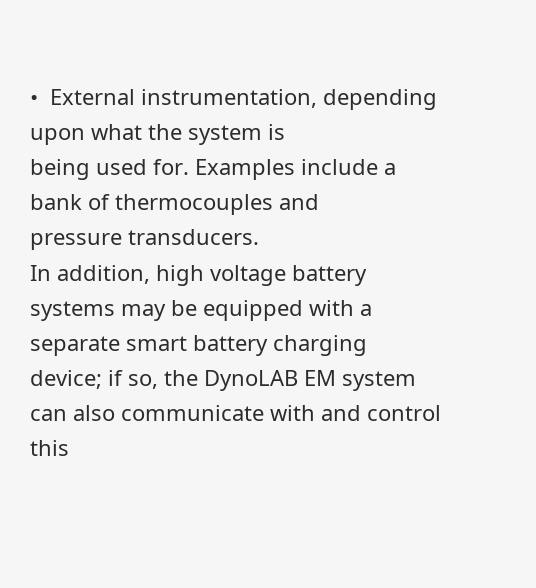•  External instrumentation, depending upon what the system is
being used for. Examples include a bank of thermocouples and
pressure transducers.
In addition, high voltage battery systems may be equipped with a separate smart battery charging device; if so, the DynoLAB EM system can also communicate with and control this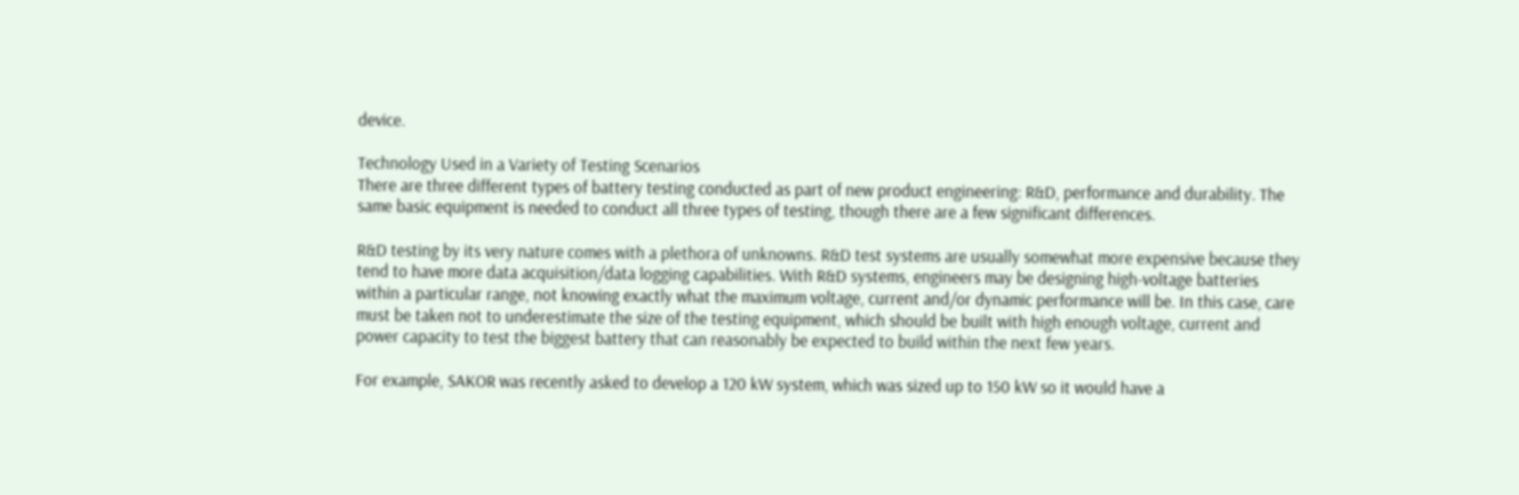device.

Technology Used in a Variety of Testing Scenarios
There are three different types of battery testing conducted as part of new product engineering: R&D, performance and durability. The same basic equipment is needed to conduct all three types of testing, though there are a few significant differences.

R&D testing by its very nature comes with a plethora of unknowns. R&D test systems are usually somewhat more expensive because they tend to have more data acquisition/data logging capabilities. With R&D systems, engineers may be designing high-voltage batteries within a particular range, not knowing exactly what the maximum voltage, current and/or dynamic performance will be. In this case, care must be taken not to underestimate the size of the testing equipment, which should be built with high enough voltage, current and power capacity to test the biggest battery that can reasonably be expected to build within the next few years.

For example, SAKOR was recently asked to develop a 120 kW system, which was sized up to 150 kW so it would have a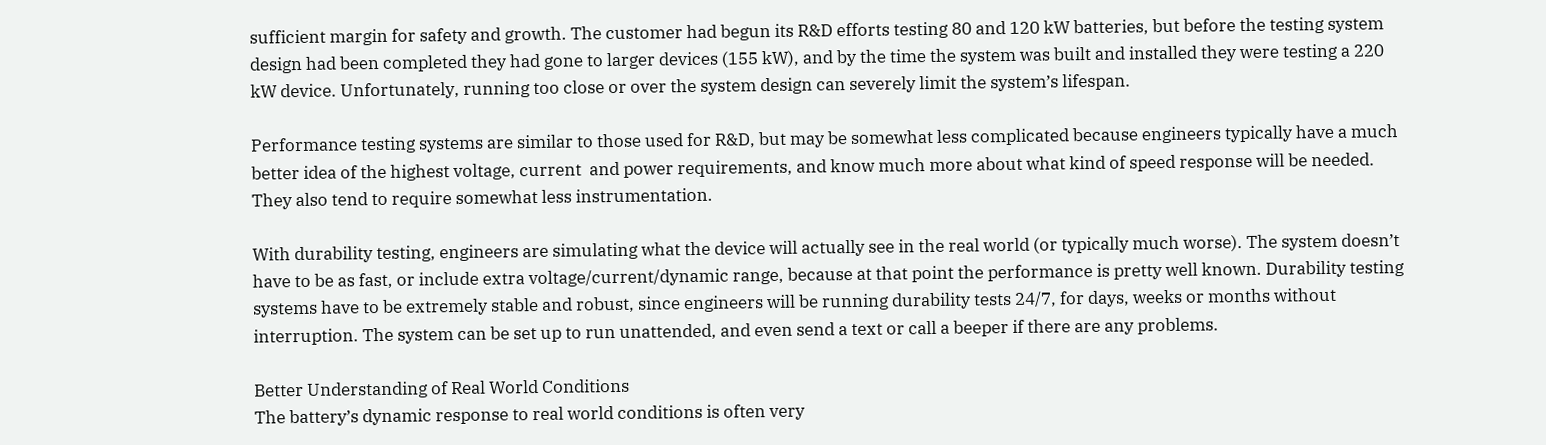sufficient margin for safety and growth. The customer had begun its R&D efforts testing 80 and 120 kW batteries, but before the testing system design had been completed they had gone to larger devices (155 kW), and by the time the system was built and installed they were testing a 220 kW device. Unfortunately, running too close or over the system design can severely limit the system’s lifespan.

Performance testing systems are similar to those used for R&D, but may be somewhat less complicated because engineers typically have a much better idea of the highest voltage, current  and power requirements, and know much more about what kind of speed response will be needed. They also tend to require somewhat less instrumentation.

With durability testing, engineers are simulating what the device will actually see in the real world (or typically much worse). The system doesn’t have to be as fast, or include extra voltage/current/dynamic range, because at that point the performance is pretty well known. Durability testing systems have to be extremely stable and robust, since engineers will be running durability tests 24/7, for days, weeks or months without interruption. The system can be set up to run unattended, and even send a text or call a beeper if there are any problems.

Better Understanding of Real World Conditions
The battery’s dynamic response to real world conditions is often very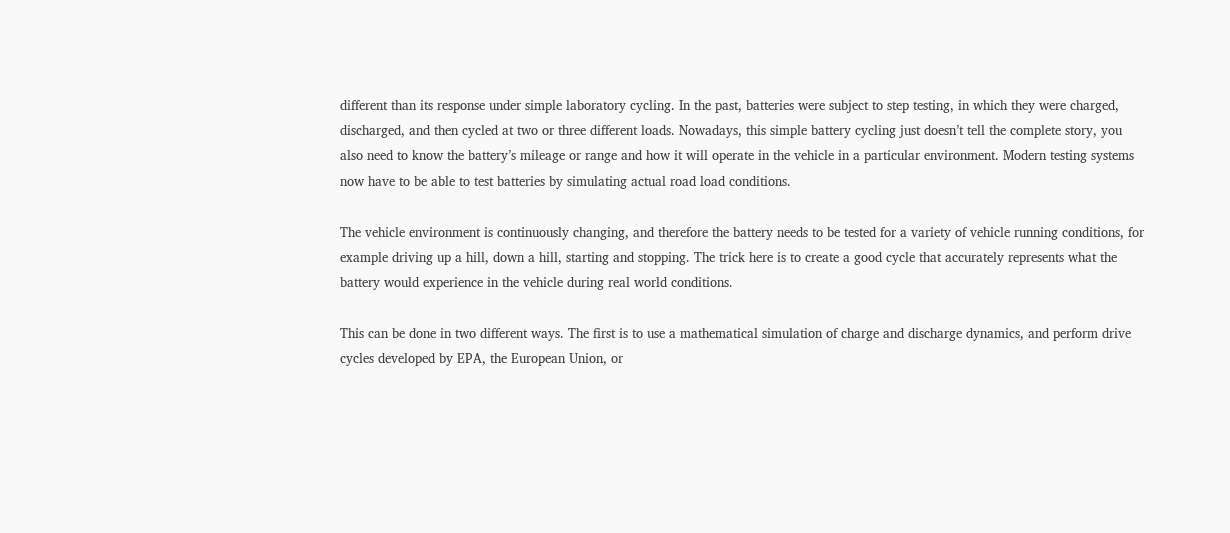different than its response under simple laboratory cycling. In the past, batteries were subject to step testing, in which they were charged, discharged, and then cycled at two or three different loads. Nowadays, this simple battery cycling just doesn’t tell the complete story, you also need to know the battery’s mileage or range and how it will operate in the vehicle in a particular environment. Modern testing systems now have to be able to test batteries by simulating actual road load conditions.

The vehicle environment is continuously changing, and therefore the battery needs to be tested for a variety of vehicle running conditions, for example driving up a hill, down a hill, starting and stopping. The trick here is to create a good cycle that accurately represents what the battery would experience in the vehicle during real world conditions.

This can be done in two different ways. The first is to use a mathematical simulation of charge and discharge dynamics, and perform drive cycles developed by EPA, the European Union, or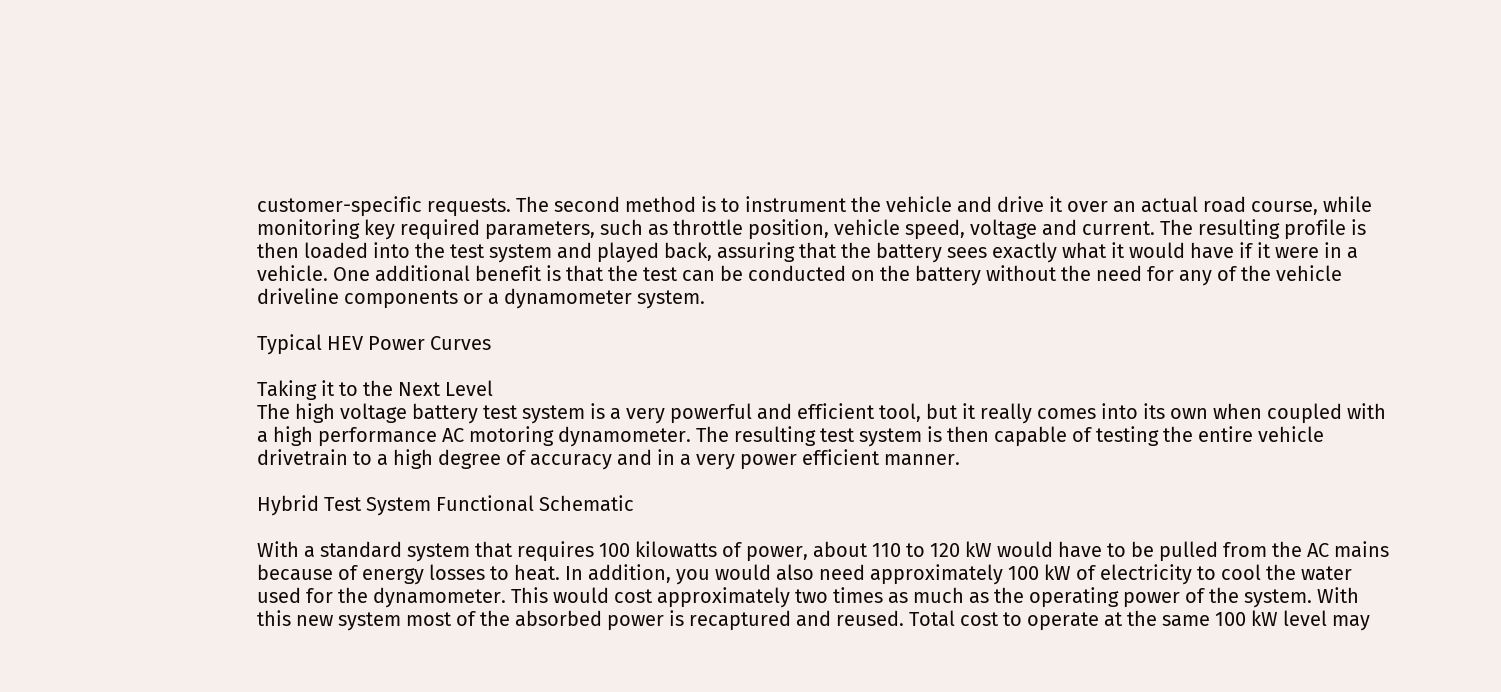customer-specific requests. The second method is to instrument the vehicle and drive it over an actual road course, while monitoring key required parameters, such as throttle position, vehicle speed, voltage and current. The resulting profile is then loaded into the test system and played back, assuring that the battery sees exactly what it would have if it were in a vehicle. One additional benefit is that the test can be conducted on the battery without the need for any of the vehicle driveline components or a dynamometer system.

Typical HEV Power Curves

Taking it to the Next Level
The high voltage battery test system is a very powerful and efficient tool, but it really comes into its own when coupled with a high performance AC motoring dynamometer. The resulting test system is then capable of testing the entire vehicle drivetrain to a high degree of accuracy and in a very power efficient manner.

Hybrid Test System Functional Schematic

With a standard system that requires 100 kilowatts of power, about 110 to 120 kW would have to be pulled from the AC mains because of energy losses to heat. In addition, you would also need approximately 100 kW of electricity to cool the water used for the dynamometer. This would cost approximately two times as much as the operating power of the system. With this new system most of the absorbed power is recaptured and reused. Total cost to operate at the same 100 kW level may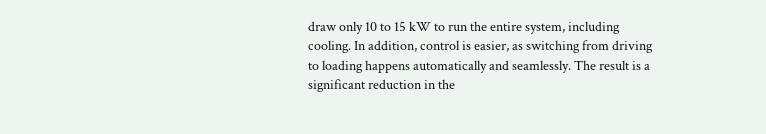draw only 10 to 15 kW to run the entire system, including cooling. In addition, control is easier, as switching from driving to loading happens automatically and seamlessly. The result is a significant reduction in the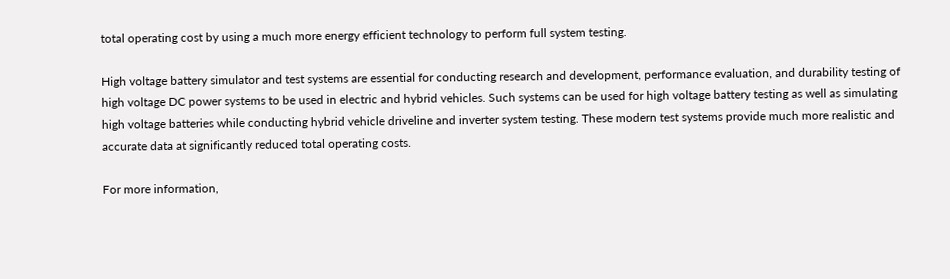total operating cost by using a much more energy efficient technology to perform full system testing.

High voltage battery simulator and test systems are essential for conducting research and development, performance evaluation, and durability testing of high voltage DC power systems to be used in electric and hybrid vehicles. Such systems can be used for high voltage battery testing as well as simulating high voltage batteries while conducting hybrid vehicle driveline and inverter system testing. These modern test systems provide much more realistic and accurate data at significantly reduced total operating costs.

For more information,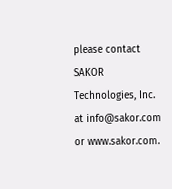please contact SAKOR Technologies, Inc. at info@sakor.com or www.sakor.com.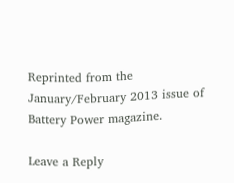Reprinted from the January/February 2013 issue of Battery Power magazine.

Leave a Reply